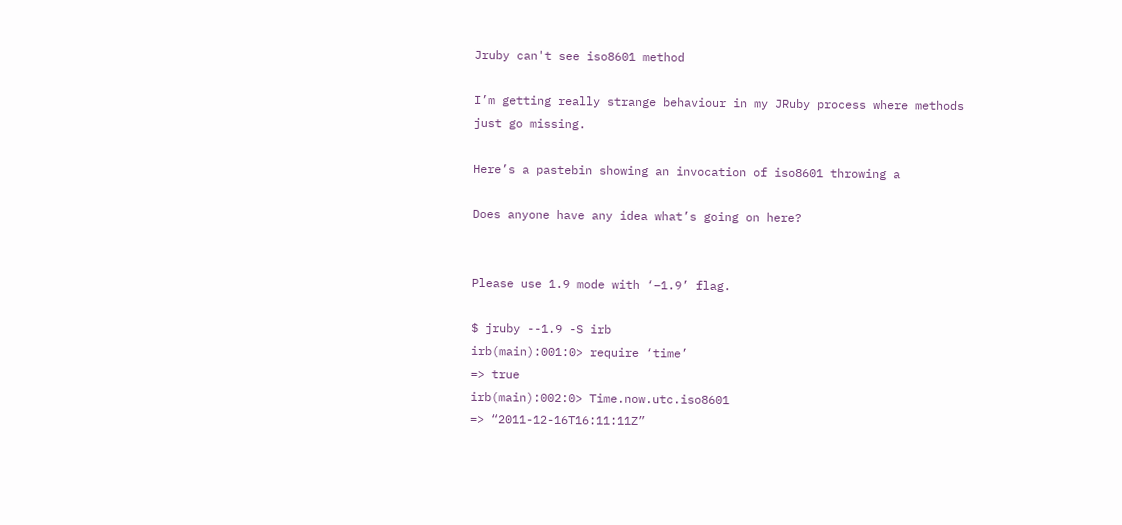Jruby can't see iso8601 method

I’m getting really strange behaviour in my JRuby process where methods
just go missing.

Here’s a pastebin showing an invocation of iso8601 throwing a

Does anyone have any idea what’s going on here?


Please use 1.9 mode with ‘–1.9’ flag.

$ jruby --1.9 -S irb
irb(main):001:0> require ‘time’
=> true
irb(main):002:0> Time.now.utc.iso8601
=> “2011-12-16T16:11:11Z”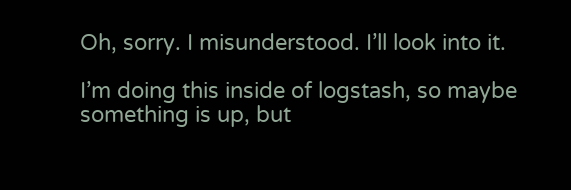Oh, sorry. I misunderstood. I’ll look into it.

I’m doing this inside of logstash, so maybe something is up, but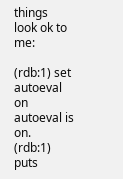things
look ok to me:

(rdb:1) set autoeval on
autoeval is on.
(rdb:1) puts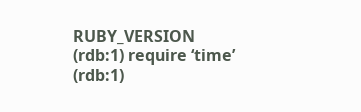RUBY_VERSION
(rdb:1) require ‘time’
(rdb:1)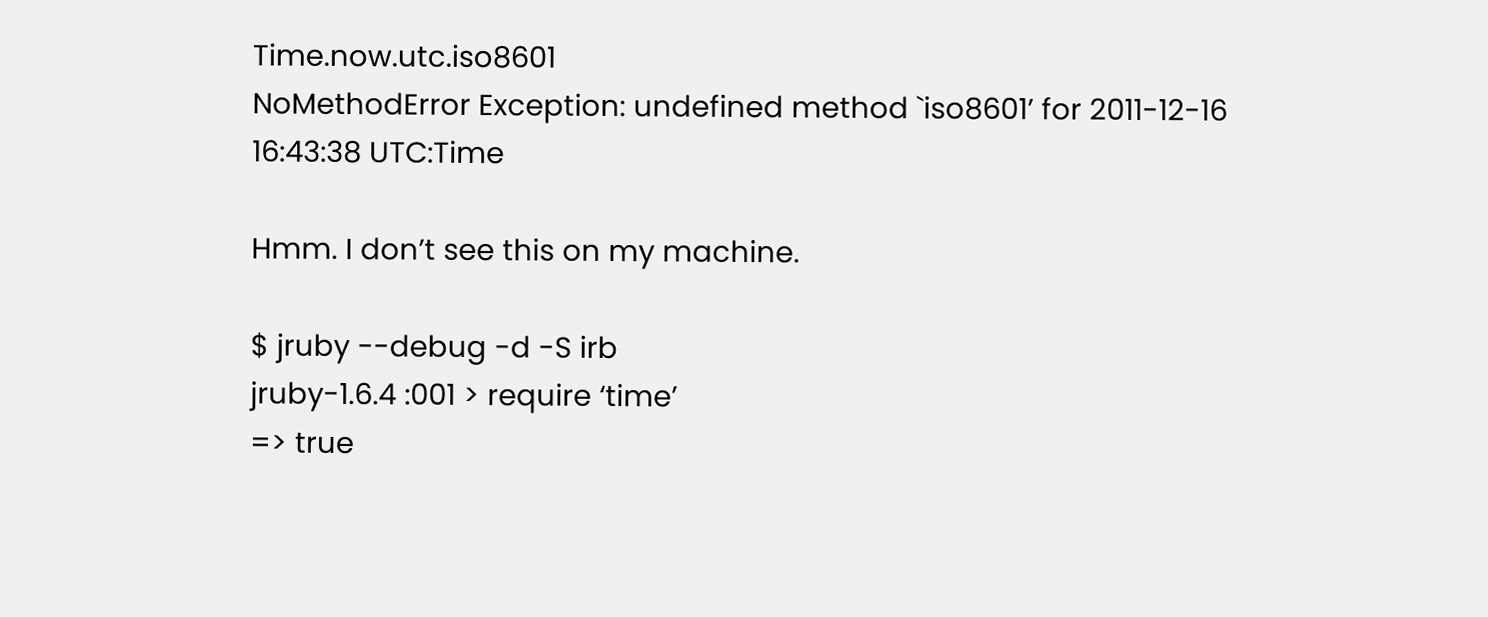Time.now.utc.iso8601
NoMethodError Exception: undefined method `iso8601’ for 2011-12-16
16:43:38 UTC:Time

Hmm. I don’t see this on my machine.

$ jruby --debug -d -S irb
jruby-1.6.4 :001 > require ‘time’
=> true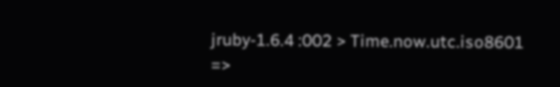jruby-1.6.4 :002 > Time.now.utc.iso8601
=>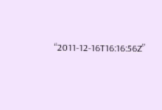“2011-12-16T16:16:56Z”